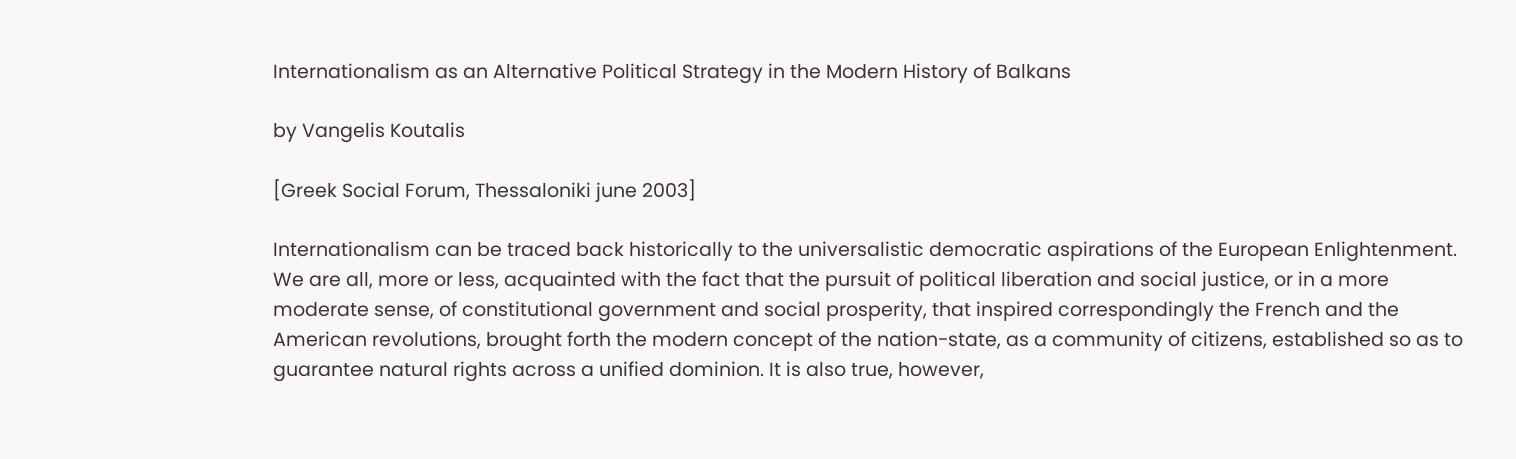Internationalism as an Alternative Political Strategy in the Modern History of Balkans

by Vangelis Koutalis

[Greek Social Forum, Thessaloniki june 2003]

Internationalism can be traced back historically to the universalistic democratic aspirations of the European Enlightenment. We are all, more or less, acquainted with the fact that the pursuit of political liberation and social justice, or in a more moderate sense, of constitutional government and social prosperity, that inspired correspondingly the French and the American revolutions, brought forth the modern concept of the nation-state, as a community of citizens, established so as to guarantee natural rights across a unified dominion. It is also true, however,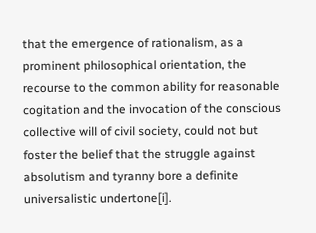that the emergence of rationalism, as a prominent philosophical orientation, the recourse to the common ability for reasonable cogitation and the invocation of the conscious collective will of civil society, could not but foster the belief that the struggle against absolutism and tyranny bore a definite universalistic undertone[i].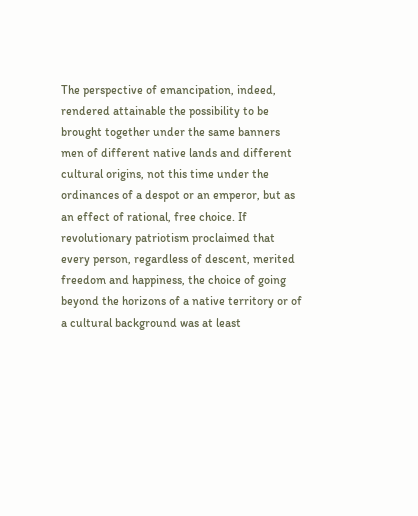The perspective of emancipation, indeed, rendered attainable the possibility to be brought together under the same banners men of different native lands and different cultural origins, not this time under the ordinances of a despot or an emperor, but as an effect of rational, free choice. If revolutionary patriotism proclaimed that every person, regardless of descent, merited freedom and happiness, the choice of going beyond the horizons of a native territory or of a cultural background was at least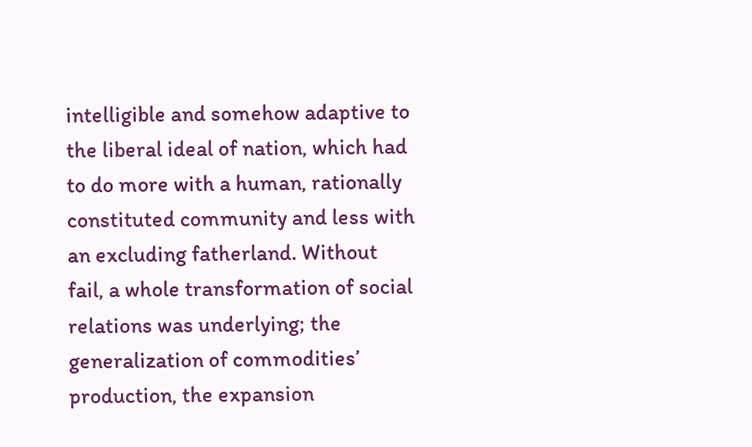intelligible and somehow adaptive to the liberal ideal of nation, which had to do more with a human, rationally constituted community and less with an excluding fatherland. Without fail, a whole transformation of social relations was underlying; the generalization of commodities’ production, the expansion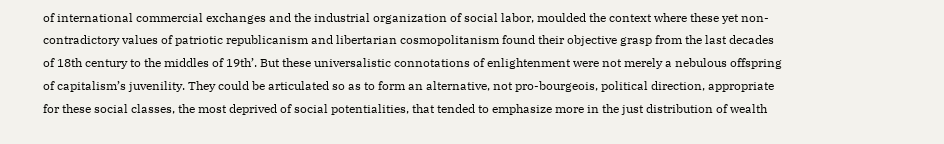of international commercial exchanges and the industrial organization of social labor, moulded the context where these yet non-contradictory values of patriotic republicanism and libertarian cosmopolitanism found their objective grasp from the last decades of 18th century to the middles of 19th’. But these universalistic connotations of enlightenment were not merely a nebulous offspring of capitalism’s juvenility. They could be articulated so as to form an alternative, not pro-bourgeois, political direction, appropriate for these social classes, the most deprived of social potentialities, that tended to emphasize more in the just distribution of wealth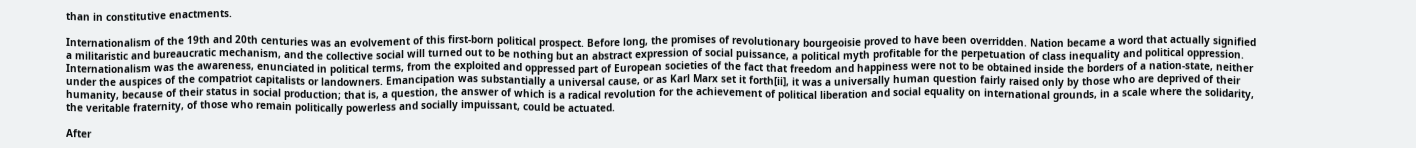than in constitutive enactments.

Internationalism of the 19th and 20th centuries was an evolvement of this first-born political prospect. Before long, the promises of revolutionary bourgeoisie proved to have been overridden. Nation became a word that actually signified a militaristic and bureaucratic mechanism, and the collective social will turned out to be nothing but an abstract expression of social puissance, a political myth profitable for the perpetuation of class inequality and political oppression. Internationalism was the awareness, enunciated in political terms, from the exploited and oppressed part of European societies of the fact that freedom and happiness were not to be obtained inside the borders of a nation-state, neither under the auspices of the compatriot capitalists or landowners. Emancipation was substantially a universal cause, or as Karl Marx set it forth[ii], it was a universally human question fairly raised only by those who are deprived of their humanity, because of their status in social production; that is, a question, the answer of which is a radical revolution for the achievement of political liberation and social equality on international grounds, in a scale where the solidarity, the veritable fraternity, of those who remain politically powerless and socially impuissant, could be actuated.

After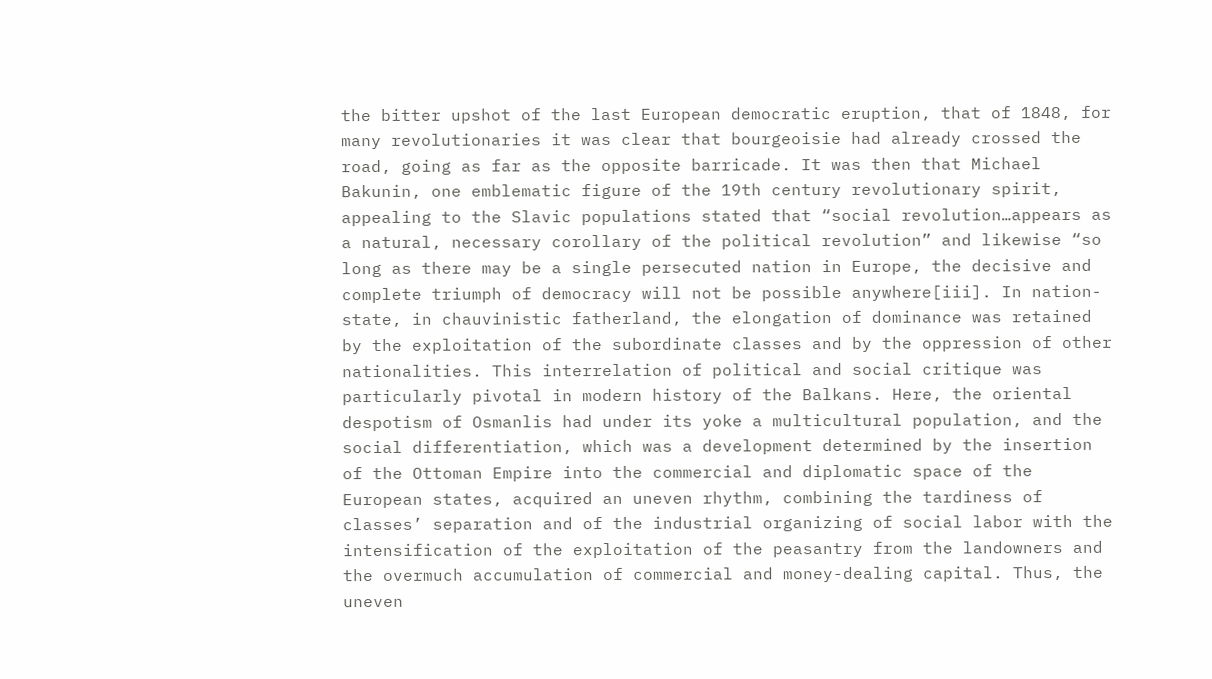the bitter upshot of the last European democratic eruption, that of 1848, for many revolutionaries it was clear that bourgeoisie had already crossed the road, going as far as the opposite barricade. It was then that Michael Bakunin, one emblematic figure of the 19th century revolutionary spirit, appealing to the Slavic populations stated that “social revolution…appears as a natural, necessary corollary of the political revolution” and likewise “so long as there may be a single persecuted nation in Europe, the decisive and complete triumph of democracy will not be possible anywhere[iii]. In nation-state, in chauvinistic fatherland, the elongation of dominance was retained by the exploitation of the subordinate classes and by the oppression of other nationalities. This interrelation of political and social critique was particularly pivotal in modern history of the Balkans. Here, the oriental despotism of Osmanlis had under its yoke a multicultural population, and the social differentiation, which was a development determined by the insertion of the Ottoman Empire into the commercial and diplomatic space of the European states, acquired an uneven rhythm, combining the tardiness of classes’ separation and of the industrial organizing of social labor with the intensification of the exploitation of the peasantry from the landowners and the overmuch accumulation of commercial and money-dealing capital. Thus, the uneven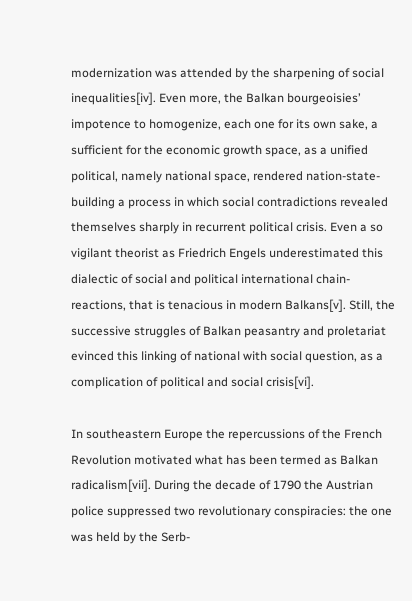modernization was attended by the sharpening of social inequalities[iv]. Even more, the Balkan bourgeoisies’ impotence to homogenize, each one for its own sake, a sufficient for the economic growth space, as a unified political, namely national space, rendered nation-state-building a process in which social contradictions revealed themselves sharply in recurrent political crisis. Even a so vigilant theorist as Friedrich Engels underestimated this dialectic of social and political international chain-reactions, that is tenacious in modern Balkans[v]. Still, the successive struggles of Balkan peasantry and proletariat evinced this linking of national with social question, as a complication of political and social crisis[vi].

In southeastern Europe the repercussions of the French Revolution motivated what has been termed as Balkan radicalism[vii]. During the decade of 1790 the Austrian police suppressed two revolutionary conspiracies: the one was held by the Serb-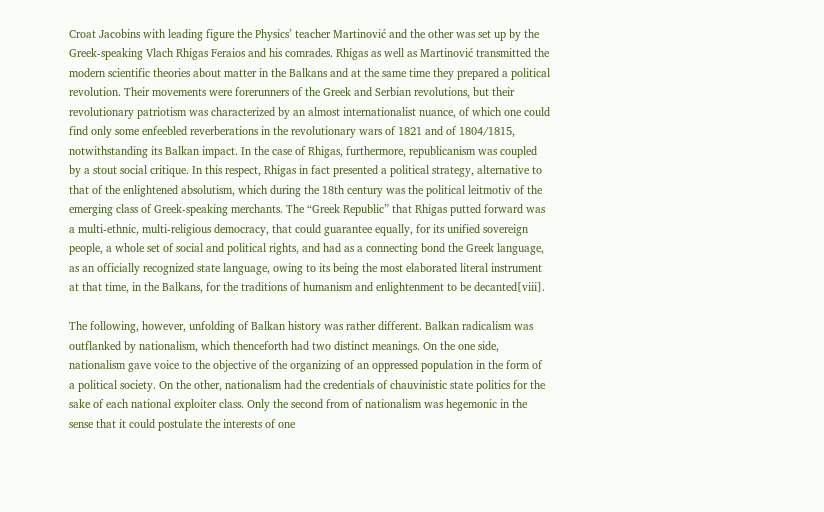Croat Jacobins with leading figure the Physics’ teacher Martinović and the other was set up by the Greek-speaking Vlach Rhigas Feraios and his comrades. Rhigas as well as Martinović transmitted the modern scientific theories about matter in the Balkans and at the same time they prepared a political revolution. Their movements were forerunners of the Greek and Serbian revolutions, but their revolutionary patriotism was characterized by an almost internationalist nuance, of which one could find only some enfeebled reverberations in the revolutionary wars of 1821 and of 1804/1815, notwithstanding its Balkan impact. In the case of Rhigas, furthermore, republicanism was coupled by a stout social critique. In this respect, Rhigas in fact presented a political strategy, alternative to that of the enlightened absolutism, which during the 18th century was the political leitmotiv of the emerging class of Greek-speaking merchants. The “Greek Republic” that Rhigas putted forward was a multi-ethnic, multi-religious democracy, that could guarantee equally, for its unified sovereign people, a whole set of social and political rights, and had as a connecting bond the Greek language, as an officially recognized state language, owing to its being the most elaborated literal instrument at that time, in the Balkans, for the traditions of humanism and enlightenment to be decanted[viii].

The following, however, unfolding of Balkan history was rather different. Balkan radicalism was outflanked by nationalism, which thenceforth had two distinct meanings. On the one side, nationalism gave voice to the objective of the organizing of an oppressed population in the form of a political society. On the other, nationalism had the credentials of chauvinistic state politics for the sake of each national exploiter class. Only the second from of nationalism was hegemonic in the sense that it could postulate the interests of one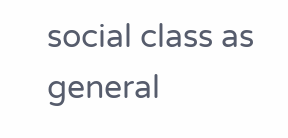social class as general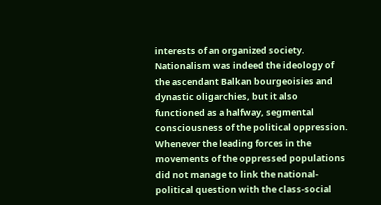interests of an organized society. Nationalism was indeed the ideology of the ascendant Balkan bourgeoisies and dynastic oligarchies, but it also functioned as a halfway, segmental consciousness of the political oppression. Whenever the leading forces in the movements of the oppressed populations did not manage to link the national-political question with the class-social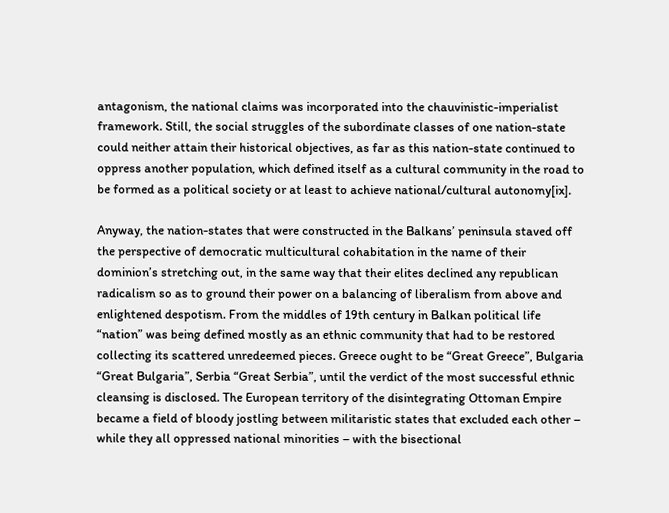antagonism, the national claims was incorporated into the chauvinistic-imperialist framework. Still, the social struggles of the subordinate classes of one nation-state could neither attain their historical objectives, as far as this nation-state continued to oppress another population, which defined itself as a cultural community in the road to be formed as a political society or at least to achieve national/cultural autonomy[ix].

Anyway, the nation-states that were constructed in the Balkans’ peninsula staved off the perspective of democratic multicultural cohabitation in the name of their dominion’s stretching out, in the same way that their elites declined any republican radicalism so as to ground their power on a balancing of liberalism from above and enlightened despotism. From the middles of 19th century in Balkan political life “nation” was being defined mostly as an ethnic community that had to be restored collecting its scattered unredeemed pieces. Greece ought to be “Great Greece”, Bulgaria “Great Bulgaria”, Serbia “Great Serbia”, until the verdict of the most successful ethnic cleansing is disclosed. The European territory of the disintegrating Ottoman Empire became a field of bloody jostling between militaristic states that excluded each other – while they all oppressed national minorities – with the bisectional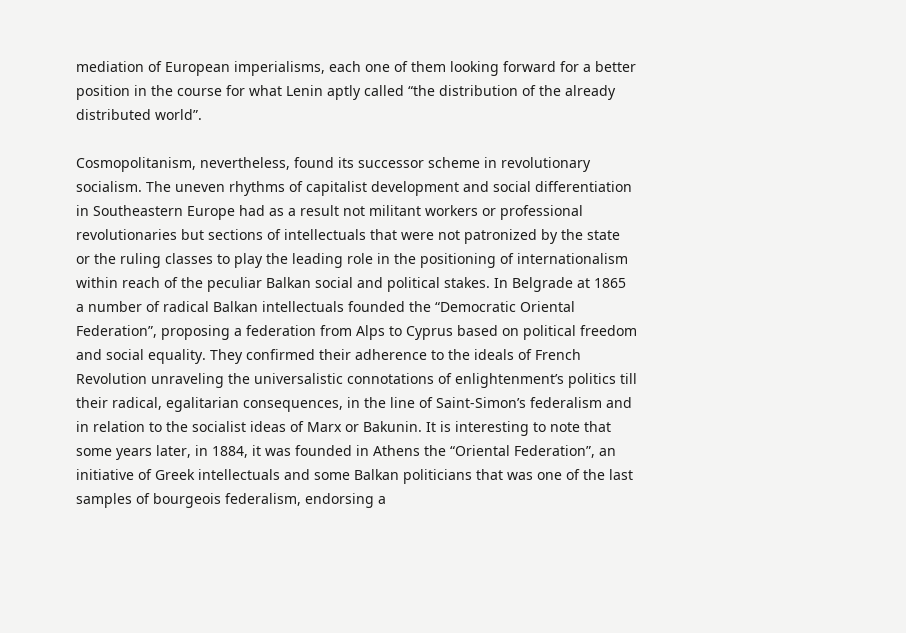mediation of European imperialisms, each one of them looking forward for a better position in the course for what Lenin aptly called “the distribution of the already distributed world”.

Cosmopolitanism, nevertheless, found its successor scheme in revolutionary socialism. The uneven rhythms of capitalist development and social differentiation in Southeastern Europe had as a result not militant workers or professional revolutionaries but sections of intellectuals that were not patronized by the state or the ruling classes to play the leading role in the positioning of internationalism within reach of the peculiar Balkan social and political stakes. In Belgrade at 1865 a number of radical Balkan intellectuals founded the “Democratic Oriental Federation”, proposing a federation from Alps to Cyprus based on political freedom and social equality. They confirmed their adherence to the ideals of French Revolution unraveling the universalistic connotations of enlightenment’s politics till their radical, egalitarian consequences, in the line of Saint-Simon’s federalism and in relation to the socialist ideas of Marx or Bakunin. It is interesting to note that some years later, in 1884, it was founded in Athens the “Oriental Federation”, an initiative of Greek intellectuals and some Balkan politicians that was one of the last samples of bourgeois federalism, endorsing a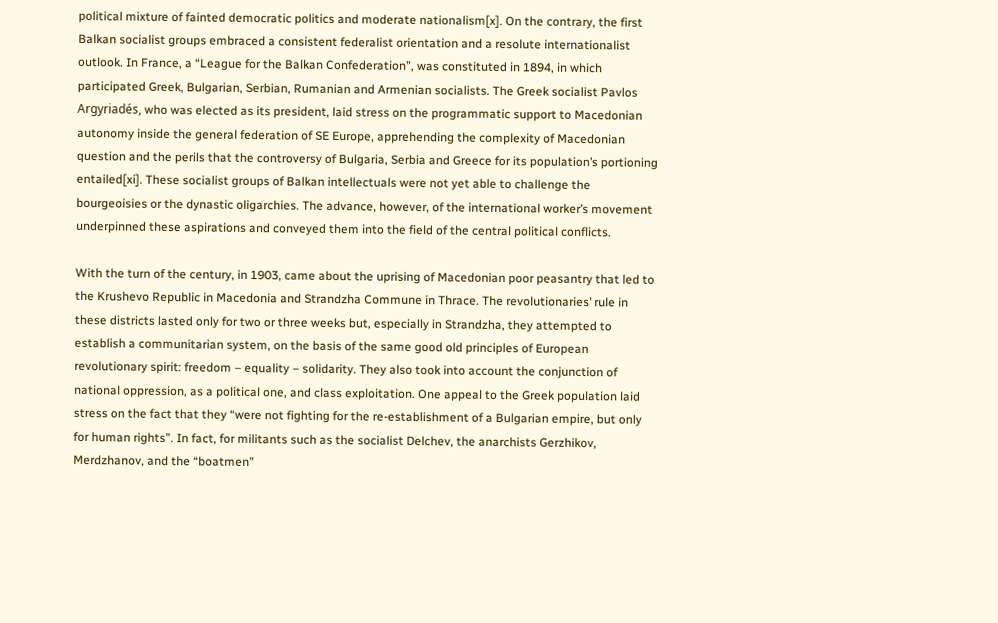political mixture of fainted democratic politics and moderate nationalism[x]. On the contrary, the first Balkan socialist groups embraced a consistent federalist orientation and a resolute internationalist outlook. In France, a “League for the Balkan Confederation”, was constituted in 1894, in which participated Greek, Bulgarian, Serbian, Rumanian and Armenian socialists. The Greek socialist Pavlos Argyriadés, who was elected as its president, laid stress on the programmatic support to Macedonian autonomy inside the general federation of SE Europe, apprehending the complexity of Macedonian question and the perils that the controversy of Bulgaria, Serbia and Greece for its population’s portioning entailed[xi]. These socialist groups of Balkan intellectuals were not yet able to challenge the bourgeoisies or the dynastic oligarchies. The advance, however, of the international worker’s movement underpinned these aspirations and conveyed them into the field of the central political conflicts.

With the turn of the century, in 1903, came about the uprising of Macedonian poor peasantry that led to the Krushevo Republic in Macedonia and Strandzha Commune in Thrace. The revolutionaries’ rule in these districts lasted only for two or three weeks but, especially in Strandzha, they attempted to establish a communitarian system, on the basis of the same good old principles of European revolutionary spirit: freedom – equality – solidarity. They also took into account the conjunction of national oppression, as a political one, and class exploitation. One appeal to the Greek population laid stress on the fact that they “were not fighting for the re-establishment of a Bulgarian empire, but only for human rights”. In fact, for militants such as the socialist Delchev, the anarchists Gerzhikov, Merdzhanov, and the “boatmen”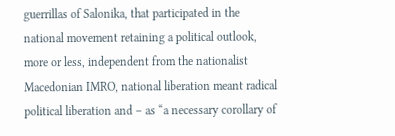guerrillas of Salonika, that participated in the national movement retaining a political outlook, more or less, independent from the nationalist Macedonian IMRO, national liberation meant radical political liberation and – as “a necessary corollary of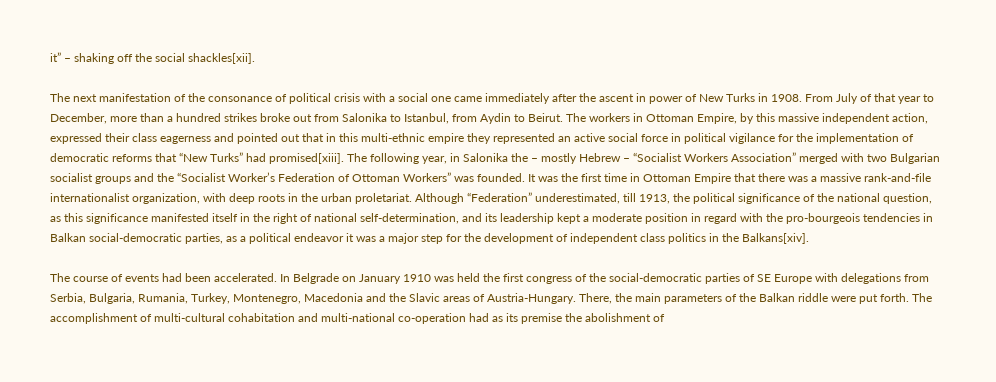it” – shaking off the social shackles[xii].

The next manifestation of the consonance of political crisis with a social one came immediately after the ascent in power of New Turks in 1908. From July of that year to December, more than a hundred strikes broke out from Salonika to Istanbul, from Aydin to Beirut. The workers in Ottoman Empire, by this massive independent action, expressed their class eagerness and pointed out that in this multi-ethnic empire they represented an active social force in political vigilance for the implementation of democratic reforms that “New Turks” had promised[xiii]. The following year, in Salonika the – mostly Hebrew – “Socialist Workers Association” merged with two Bulgarian socialist groups and the “Socialist Worker’s Federation of Ottoman Workers” was founded. It was the first time in Ottoman Empire that there was a massive rank-and-file internationalist organization, with deep roots in the urban proletariat. Although “Federation” underestimated, till 1913, the political significance of the national question, as this significance manifested itself in the right of national self-determination, and its leadership kept a moderate position in regard with the pro-bourgeois tendencies in Balkan social-democratic parties, as a political endeavor it was a major step for the development of independent class politics in the Balkans[xiv].

The course of events had been accelerated. In Belgrade on January 1910 was held the first congress of the social-democratic parties of SE Europe with delegations from Serbia, Bulgaria, Rumania, Turkey, Montenegro, Macedonia and the Slavic areas of Austria-Hungary. There, the main parameters of the Balkan riddle were put forth. The accomplishment of multi-cultural cohabitation and multi-national co-operation had as its premise the abolishment of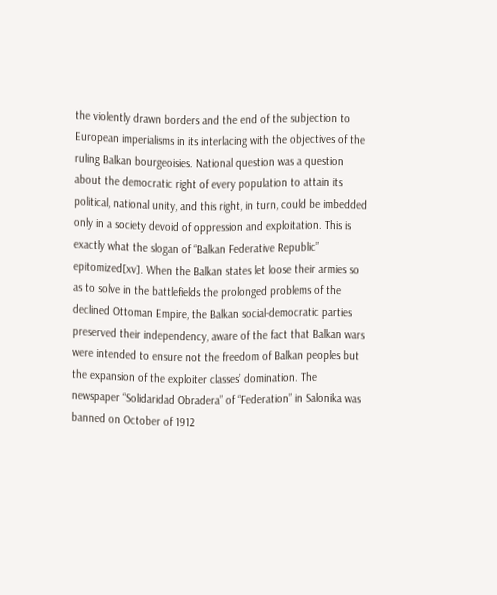the violently drawn borders and the end of the subjection to European imperialisms in its interlacing with the objectives of the ruling Balkan bourgeoisies. National question was a question about the democratic right of every population to attain its political, national unity, and this right, in turn, could be imbedded only in a society devoid of oppression and exploitation. This is exactly what the slogan of “Balkan Federative Republic” epitomized[xv]. When the Balkan states let loose their armies so as to solve in the battlefields the prolonged problems of the declined Ottoman Empire, the Balkan social-democratic parties preserved their independency, aware of the fact that Balkan wars were intended to ensure not the freedom of Balkan peoples but the expansion of the exploiter classes’ domination. The newspaper “Solidaridad Obradera” of “Federation” in Salonika was banned on October of 1912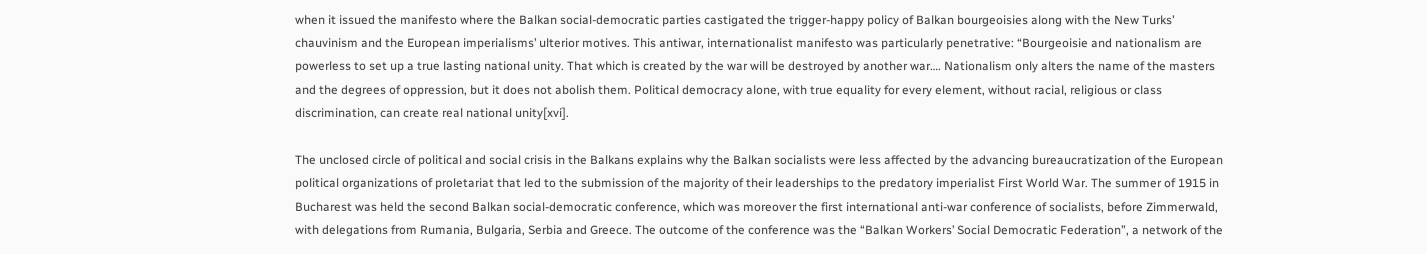when it issued the manifesto where the Balkan social-democratic parties castigated the trigger-happy policy of Balkan bourgeoisies along with the New Turks’ chauvinism and the European imperialisms’ ulterior motives. This antiwar, internationalist manifesto was particularly penetrative: “Bourgeoisie and nationalism are powerless to set up a true lasting national unity. That which is created by the war will be destroyed by another war…. Nationalism only alters the name of the masters and the degrees of oppression, but it does not abolish them. Political democracy alone, with true equality for every element, without racial, religious or class discrimination, can create real national unity[xvi].

The unclosed circle of political and social crisis in the Balkans explains why the Balkan socialists were less affected by the advancing bureaucratization of the European political organizations of proletariat that led to the submission of the majority of their leaderships to the predatory imperialist First World War. The summer of 1915 in Bucharest was held the second Balkan social-democratic conference, which was moreover the first international anti-war conference of socialists, before Zimmerwald, with delegations from Rumania, Bulgaria, Serbia and Greece. The outcome of the conference was the “Balkan Workers’ Social Democratic Federation”, a network of the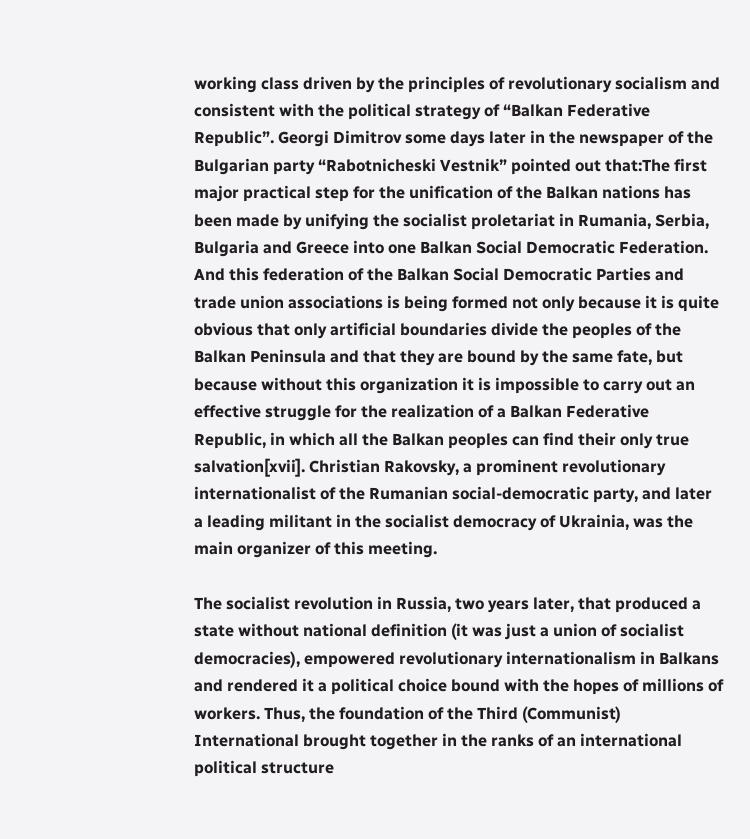working class driven by the principles of revolutionary socialism and consistent with the political strategy of “Balkan Federative Republic”. Georgi Dimitrov some days later in the newspaper of the Bulgarian party “Rabotnicheski Vestnik” pointed out that:The first major practical step for the unification of the Balkan nations has been made by unifying the socialist proletariat in Rumania, Serbia, Bulgaria and Greece into one Balkan Social Democratic Federation. And this federation of the Balkan Social Democratic Parties and trade union associations is being formed not only because it is quite obvious that only artificial boundaries divide the peoples of the Balkan Peninsula and that they are bound by the same fate, but because without this organization it is impossible to carry out an effective struggle for the realization of a Balkan Federative Republic, in which all the Balkan peoples can find their only true salvation[xvii]. Christian Rakovsky, a prominent revolutionary internationalist of the Rumanian social-democratic party, and later a leading militant in the socialist democracy of Ukrainia, was the main organizer of this meeting.

The socialist revolution in Russia, two years later, that produced a state without national definition (it was just a union of socialist democracies), empowered revolutionary internationalism in Balkans and rendered it a political choice bound with the hopes of millions of workers. Thus, the foundation of the Third (Communist) International brought together in the ranks of an international political structure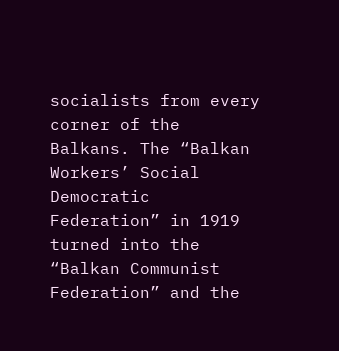socialists from every corner of the Balkans. The “Balkan Workers’ Social Democratic Federation” in 1919 turned into the “Balkan Communist Federation” and the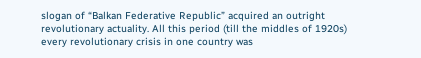slogan of “Balkan Federative Republic” acquired an outright revolutionary actuality. All this period (till the middles of 1920s) every revolutionary crisis in one country was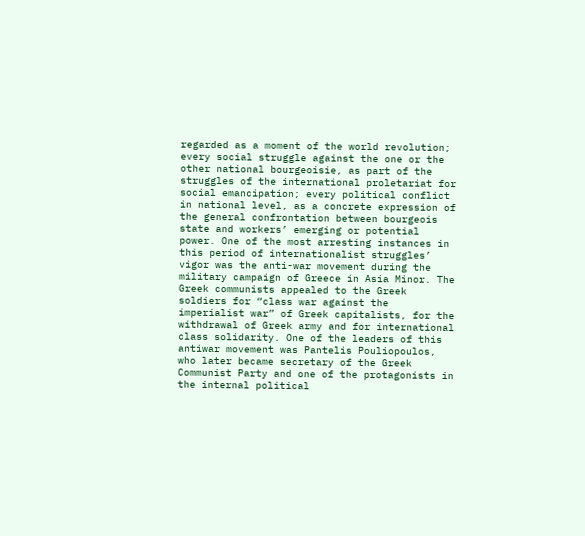regarded as a moment of the world revolution; every social struggle against the one or the other national bourgeoisie, as part of the struggles of the international proletariat for social emancipation; every political conflict in national level, as a concrete expression of the general confrontation between bourgeois state and workers’ emerging or potential power. One of the most arresting instances in this period of internationalist struggles’ vigor was the anti-war movement during the military campaign of Greece in Asia Minor. The Greek communists appealed to the Greek soldiers for “class war against the imperialist war” of Greek capitalists, for the withdrawal of Greek army and for international class solidarity. One of the leaders of this antiwar movement was Pantelis Pouliopoulos, who later became secretary of the Greek Communist Party and one of the protagonists in the internal political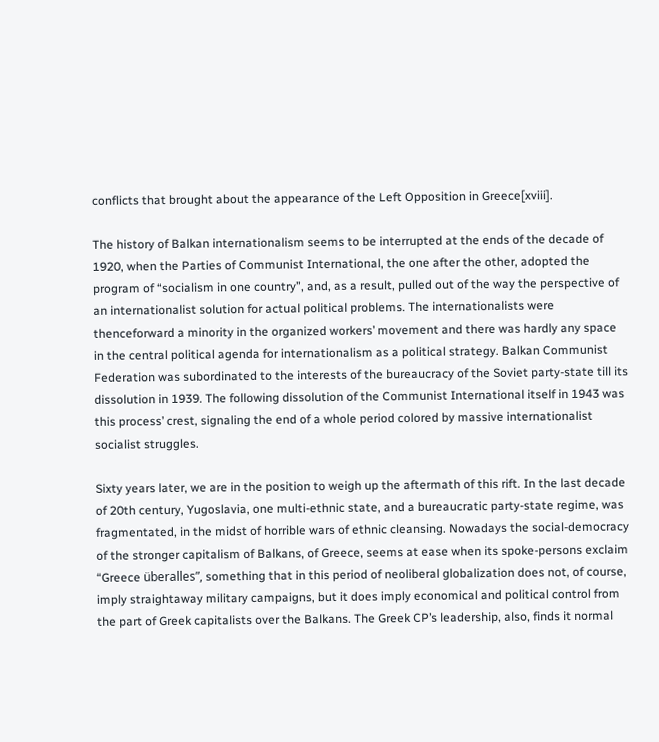conflicts that brought about the appearance of the Left Opposition in Greece[xviii].

The history of Balkan internationalism seems to be interrupted at the ends of the decade of 1920, when the Parties of Communist International, the one after the other, adopted the program of “socialism in one country”, and, as a result, pulled out of the way the perspective of an internationalist solution for actual political problems. The internationalists were thenceforward a minority in the organized workers’ movement and there was hardly any space in the central political agenda for internationalism as a political strategy. Balkan Communist Federation was subordinated to the interests of the bureaucracy of the Soviet party-state till its dissolution in 1939. The following dissolution of the Communist International itself in 1943 was this process’ crest, signaling the end of a whole period colored by massive internationalist socialist struggles.

Sixty years later, we are in the position to weigh up the aftermath of this rift. In the last decade of 20th century, Yugoslavia, one multi-ethnic state, and a bureaucratic party-state regime, was fragmentated, in the midst of horrible wars of ethnic cleansing. Nowadays the social-democracy of the stronger capitalism of Balkans, of Greece, seems at ease when its spoke-persons exclaim “Greece überalles”, something that in this period of neoliberal globalization does not, of course, imply straightaway military campaigns, but it does imply economical and political control from the part of Greek capitalists over the Balkans. The Greek CP’s leadership, also, finds it normal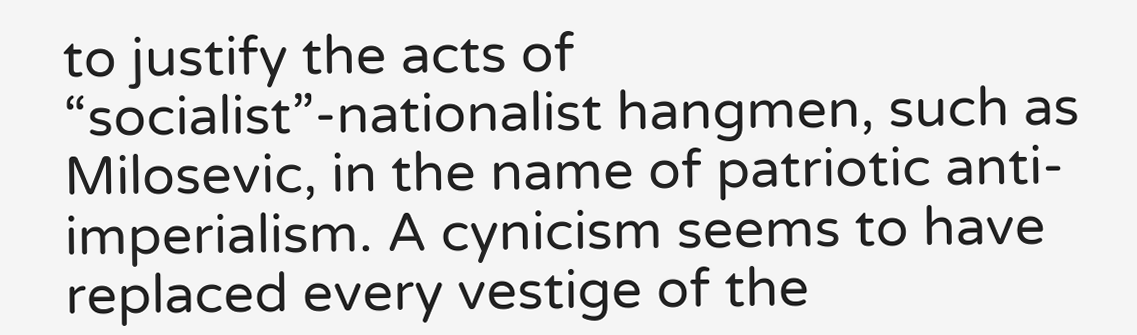to justify the acts of “socialist”-nationalist hangmen, such as Milosevic, in the name of patriotic anti-imperialism. A cynicism seems to have replaced every vestige of the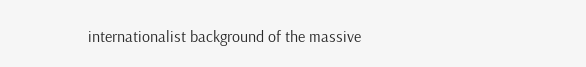internationalist background of the massive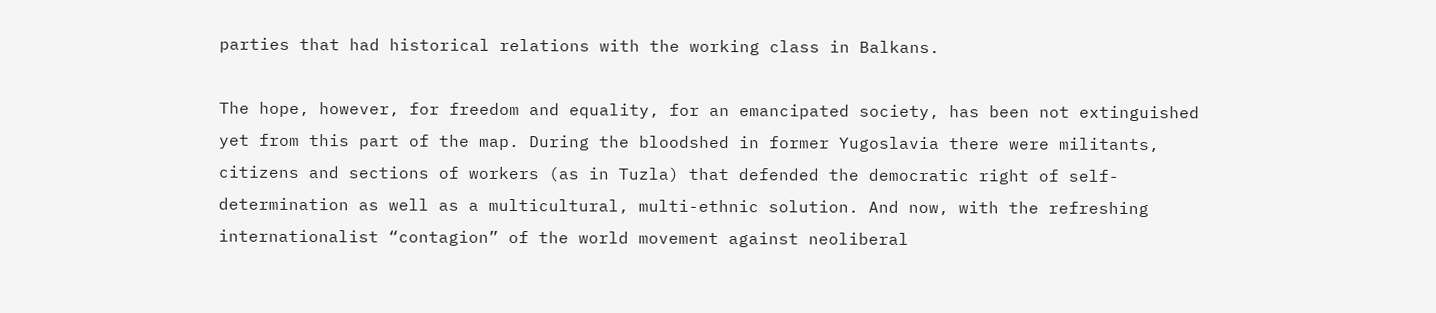parties that had historical relations with the working class in Balkans.

The hope, however, for freedom and equality, for an emancipated society, has been not extinguished yet from this part of the map. During the bloodshed in former Yugoslavia there were militants, citizens and sections of workers (as in Tuzla) that defended the democratic right of self-determination as well as a multicultural, multi-ethnic solution. And now, with the refreshing internationalist “contagion” of the world movement against neoliberal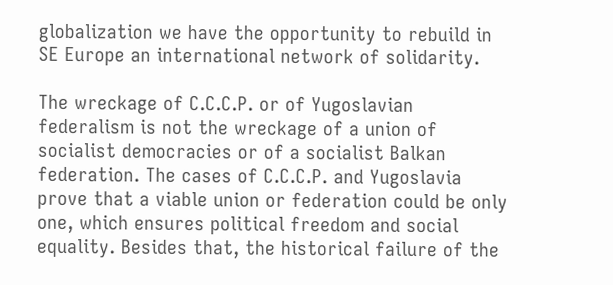globalization we have the opportunity to rebuild in SE Europe an international network of solidarity.

The wreckage of C.C.C.P. or of Yugoslavian federalism is not the wreckage of a union of socialist democracies or of a socialist Balkan federation. The cases of C.C.C.P. and Yugoslavia prove that a viable union or federation could be only one, which ensures political freedom and social equality. Besides that, the historical failure of the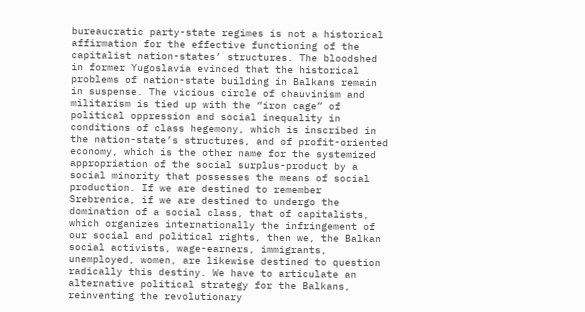bureaucratic party-state regimes is not a historical affirmation for the effective functioning of the capitalist nation-states’ structures. The bloodshed in former Yugoslavia evinced that the historical problems of nation-state building in Balkans remain in suspense. The vicious circle of chauvinism and militarism is tied up with the “iron cage” of political oppression and social inequality in conditions of class hegemony, which is inscribed in the nation-state’s structures, and of profit-oriented economy, which is the other name for the systemized appropriation of the social surplus-product by a social minority that possesses the means of social production. If we are destined to remember Srebrenica, if we are destined to undergo the domination of a social class, that of capitalists, which organizes internationally the infringement of our social and political rights, then we, the Balkan social activists, wage-earners, immigrants, unemployed, women, are likewise destined to question radically this destiny. We have to articulate an alternative political strategy for the Balkans, reinventing the revolutionary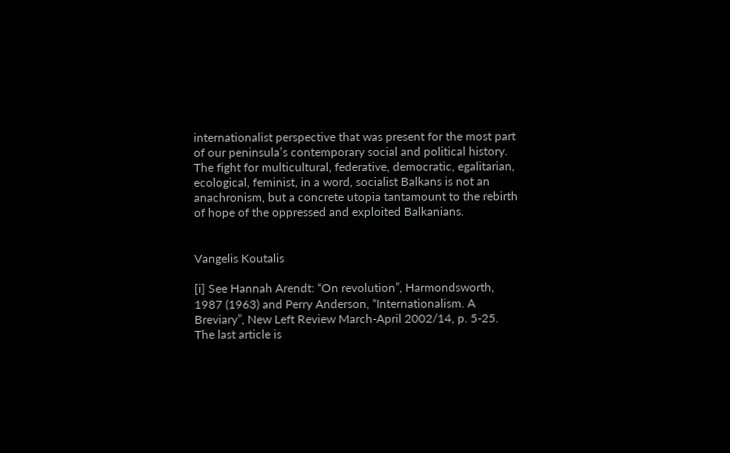internationalist perspective that was present for the most part of our peninsula’s contemporary social and political history. The fight for multicultural, federative, democratic, egalitarian, ecological, feminist, in a word, socialist Balkans is not an anachronism, but a concrete utopia tantamount to the rebirth of hope of the oppressed and exploited Balkanians.


Vangelis Koutalis

[i] See Hannah Arendt: “On revolution”, Harmondsworth, 1987 (1963) and Perry Anderson, “Internationalism. A Breviary”, New Left Review March-April 2002/14, p. 5-25. The last article is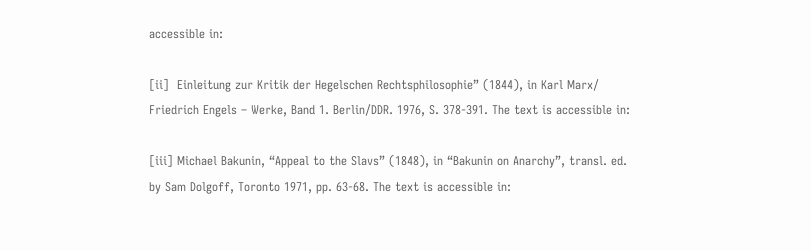accessible in:

[ii]  Einleitung zur Kritik der Hegelschen Rechtsphilosophie” (1844), in Karl Marx/ Friedrich Engels – Werke, Band 1. Berlin/DDR. 1976, S. 378-391. The text is accessible in:

[iii] Michael Bakunin, “Appeal to the Slavs” (1848), in “Bakunin on Anarchy”, transl. ed. by Sam Dolgoff, Toronto 1971, pp. 63-68. The text is accessible in: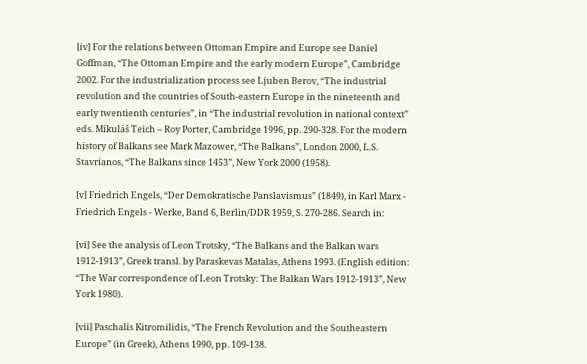[iv] For the relations between Ottoman Empire and Europe see Daniel Goffman, “The Ottoman Empire and the early modern Europe”, Cambridge 2002. For the industrialization process see Ljuben Berov, “The industrial revolution and the countries of South-eastern Europe in the nineteenth and early twentienth centuries”, in “The industrial revolution in national context” eds. Mikuláš Teich – Roy Porter, Cambridge 1996, pp. 290-328. For the modern history of Balkans see Mark Mazower, “The Balkans”, London 2000, L.S. Stavrianos, “The Balkans since 1453”, New York 2000 (1958).

[v] Friedrich Engels, “Der Demokratische Panslavismus” (1849), in Karl Marx - Friedrich Engels - Werke, Band 6, Berlin/DDR 1959, S. 270-286. Search in:

[vi] See the analysis of Leon Trotsky, “The Balkans and the Balkan wars 1912-1913”, Greek transl. by Paraskevas Matalas, Athens 1993. (English edition: “The War correspondence of Leon Trotsky: The Balkan Wars 1912-1913”, New York 1980).

[vii] Paschalis Kitromilidis, “The French Revolution and the Southeastern Europe” (in Greek), Athens 1990, pp. 109-138.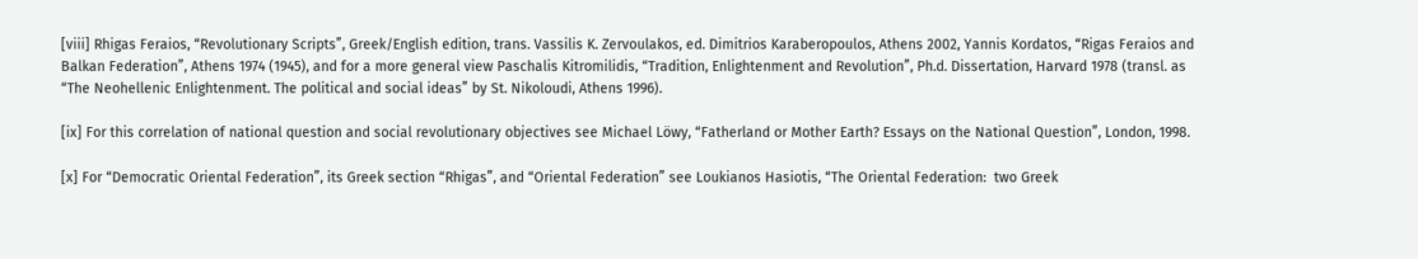[viii] Rhigas Feraios, “Revolutionary Scripts”, Greek/English edition, trans. Vassilis K. Zervoulakos, ed. Dimitrios Karaberopoulos, Athens 2002, Yannis Kordatos, “Rigas Feraios and Balkan Federation”, Athens 1974 (1945), and for a more general view Paschalis Kitromilidis, “Tradition, Enlightenment and Revolution”, Ph.d. Dissertation, Harvard 1978 (transl. as “The Neohellenic Enlightenment. The political and social ideas” by St. Nikoloudi, Athens 1996).

[ix] For this correlation of national question and social revolutionary objectives see Michael Löwy, “Fatherland or Mother Earth? Essays on the National Question”, London, 1998.

[x] For “Democratic Oriental Federation”, its Greek section “Rhigas”, and “Oriental Federation” see Loukianos Hasiotis, “The Oriental Federation:  two Greek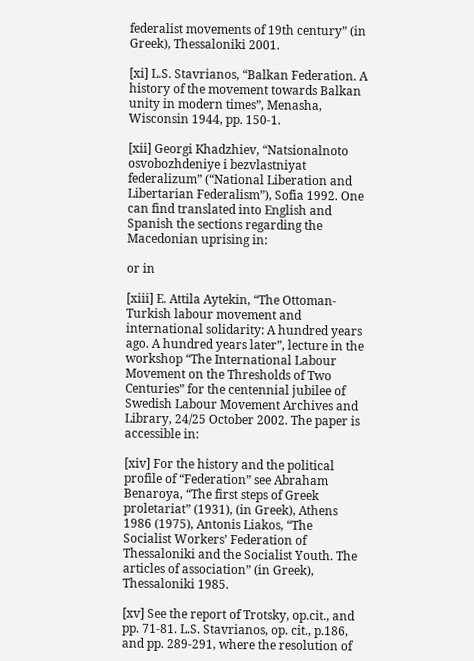federalist movements of 19th century” (in Greek), Thessaloniki 2001.

[xi] L.S. Stavrianos, “Balkan Federation. A history of the movement towards Balkan unity in modern times”, Menasha, Wisconsin 1944, pp. 150-1.

[xii] Georgi Khadzhiev, “Natsionalnoto osvobozhdeniye i bezvlastniyat federalizum” (“National Liberation and Libertarian Federalism”), Sofia 1992. One can find translated into English and Spanish the sections regarding the Macedonian uprising in:

or in

[xiii] E. Attila Aytekin, “The Ottoman-Turkish labour movement and international solidarity: A hundred years ago. A hundred years later”, lecture in the workshop “The International Labour Movement on the Thresholds of Two Centuries” for the centennial jubilee of Swedish Labour Movement Archives and Library, 24/25 October 2002. The paper is accessible in:

[xiv] For the history and the political profile of “Federation” see Abraham Benaroya, “The first steps of Greek proletariat” (1931), (in Greek), Athens 1986 (1975), Antonis Liakos, “The Socialist Workers’ Federation of Thessaloniki and the Socialist Youth. The articles of association” (in Greek), Thessaloniki 1985.

[xv] See the report of Trotsky, op.cit., and pp. 71-81. L.S. Stavrianos, op. cit., p.186, and pp. 289-291, where the resolution of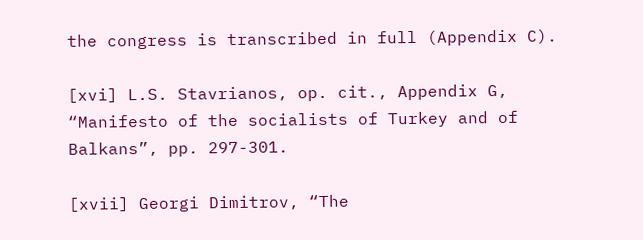the congress is transcribed in full (Appendix C).

[xvi] L.S. Stavrianos, op. cit., Appendix G, “Manifesto of the socialists of Turkey and of Balkans”, pp. 297-301.

[xvii] Georgi Dimitrov, “The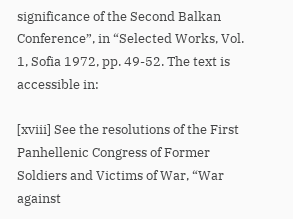significance of the Second Balkan Conference”, in “Selected Works, Vol. 1, Sofia 1972, pp. 49-52. The text is accessible in:

[xviii] See the resolutions of the First Panhellenic Congress of Former Soldiers and Victims of War, “War against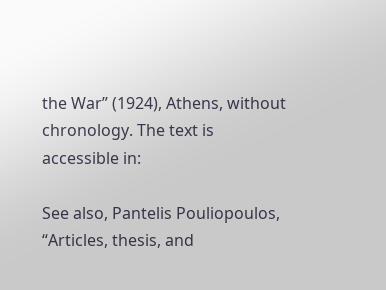the War” (1924), Athens, without chronology. The text is accessible in:

See also, Pantelis Pouliopoulos, “Articles, thesis, and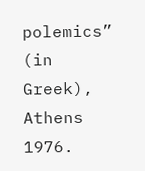polemics” (in Greek), Athens 1976.